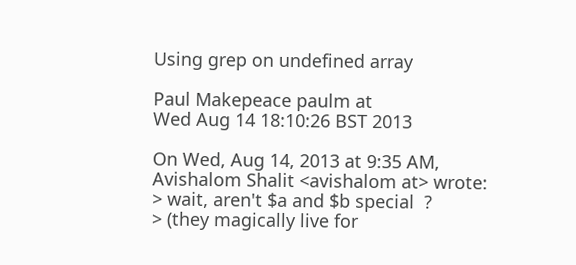Using grep on undefined array

Paul Makepeace paulm at
Wed Aug 14 18:10:26 BST 2013

On Wed, Aug 14, 2013 at 9:35 AM, Avishalom Shalit <avishalom at> wrote:
> wait, aren't $a and $b special  ?
> (they magically live for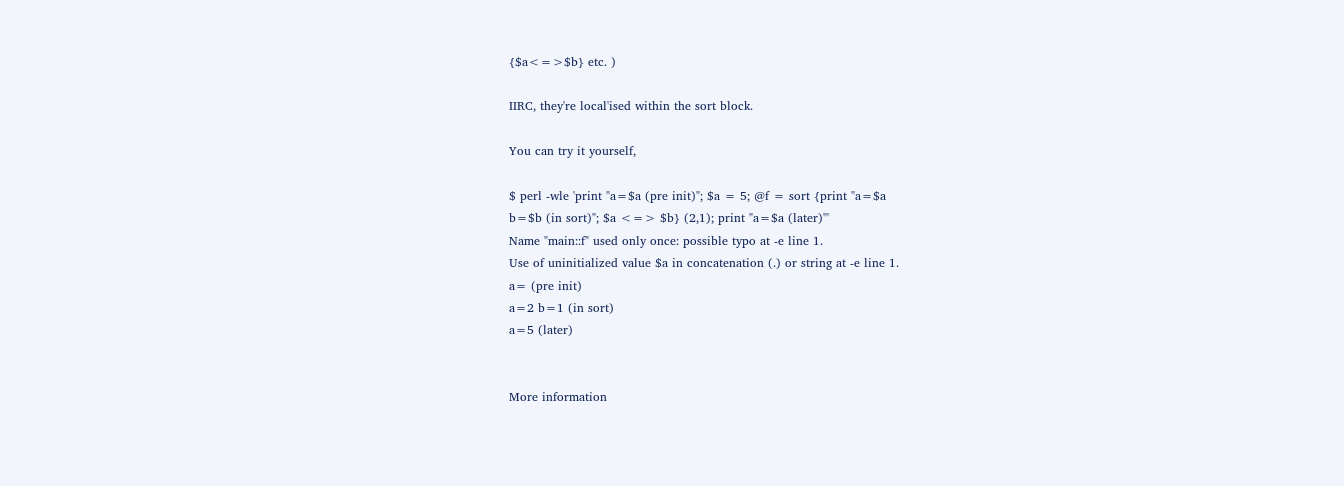{$a<=>$b} etc. )

IIRC, they're local'ised within the sort block.

You can try it yourself,

$ perl -wle 'print "a=$a (pre init)"; $a = 5; @f = sort {print "a=$a
b=$b (in sort)"; $a <=> $b} (2,1); print "a=$a (later)"'
Name "main::f" used only once: possible typo at -e line 1.
Use of uninitialized value $a in concatenation (.) or string at -e line 1.
a= (pre init)
a=2 b=1 (in sort)
a=5 (later)


More information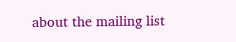about the mailing list